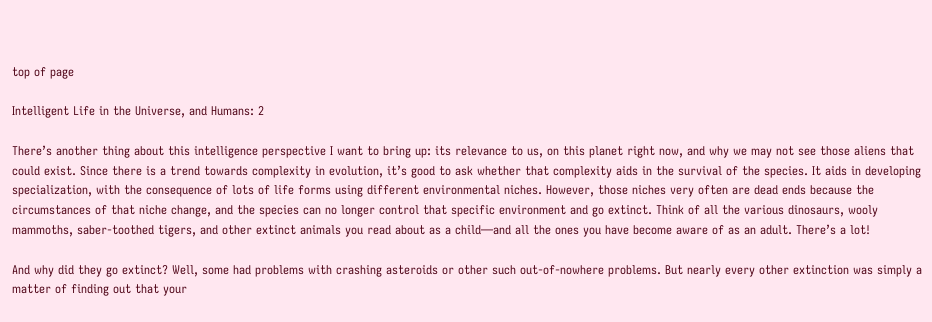top of page

Intelligent Life in the Universe, and Humans: 2

There’s another thing about this intelligence perspective I want to bring up: its relevance to us, on this planet right now, and why we may not see those aliens that could exist. Since there is a trend towards complexity in evolution, it’s good to ask whether that complexity aids in the survival of the species. It aids in developing specialization, with the consequence of lots of life forms using different environmental niches. However, those niches very often are dead ends because the circumstances of that niche change, and the species can no longer control that specific environment and go extinct. Think of all the various dinosaurs, wooly mammoths, saber-toothed tigers, and other extinct animals you read about as a child—and all the ones you have become aware of as an adult. There’s a lot!

And why did they go extinct? Well, some had problems with crashing asteroids or other such out-of-nowhere problems. But nearly every other extinction was simply a matter of finding out that your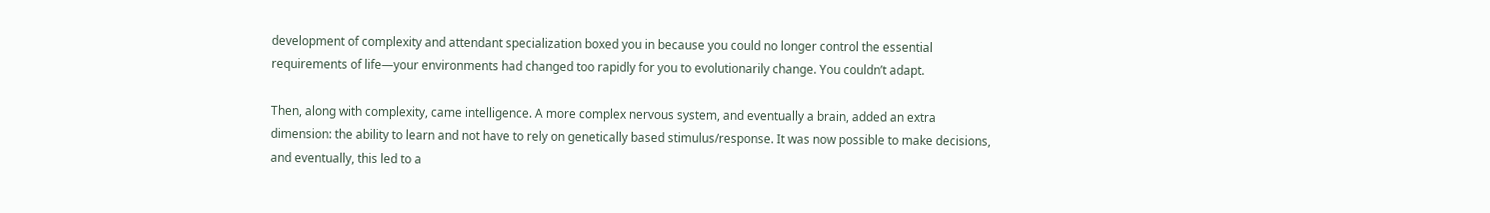development of complexity and attendant specialization boxed you in because you could no longer control the essential requirements of life—your environments had changed too rapidly for you to evolutionarily change. You couldn’t adapt.

Then, along with complexity, came intelligence. A more complex nervous system, and eventually a brain, added an extra dimension: the ability to learn and not have to rely on genetically based stimulus/response. It was now possible to make decisions, and eventually, this led to a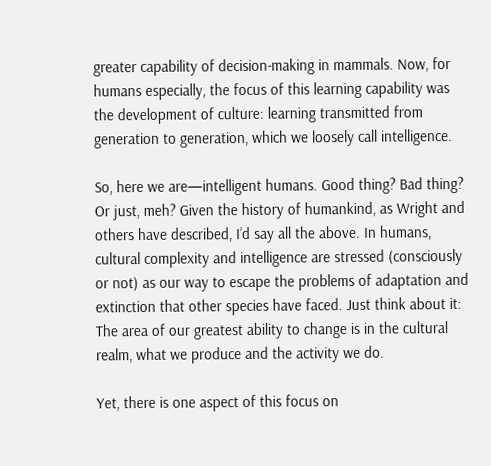greater capability of decision-making in mammals. Now, for humans especially, the focus of this learning capability was the development of culture: learning transmitted from generation to generation, which we loosely call intelligence.

So, here we are—intelligent humans. Good thing? Bad thing? Or just, meh? Given the history of humankind, as Wright and others have described, I’d say all the above. In humans, cultural complexity and intelligence are stressed (consciously or not) as our way to escape the problems of adaptation and extinction that other species have faced. Just think about it: The area of our greatest ability to change is in the cultural realm, what we produce and the activity we do.

Yet, there is one aspect of this focus on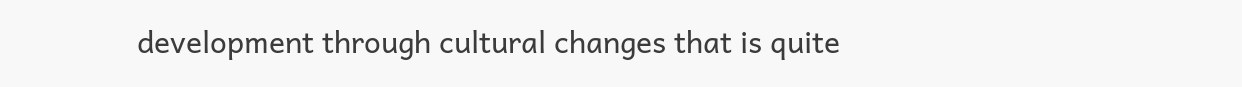development through cultural changes that is quite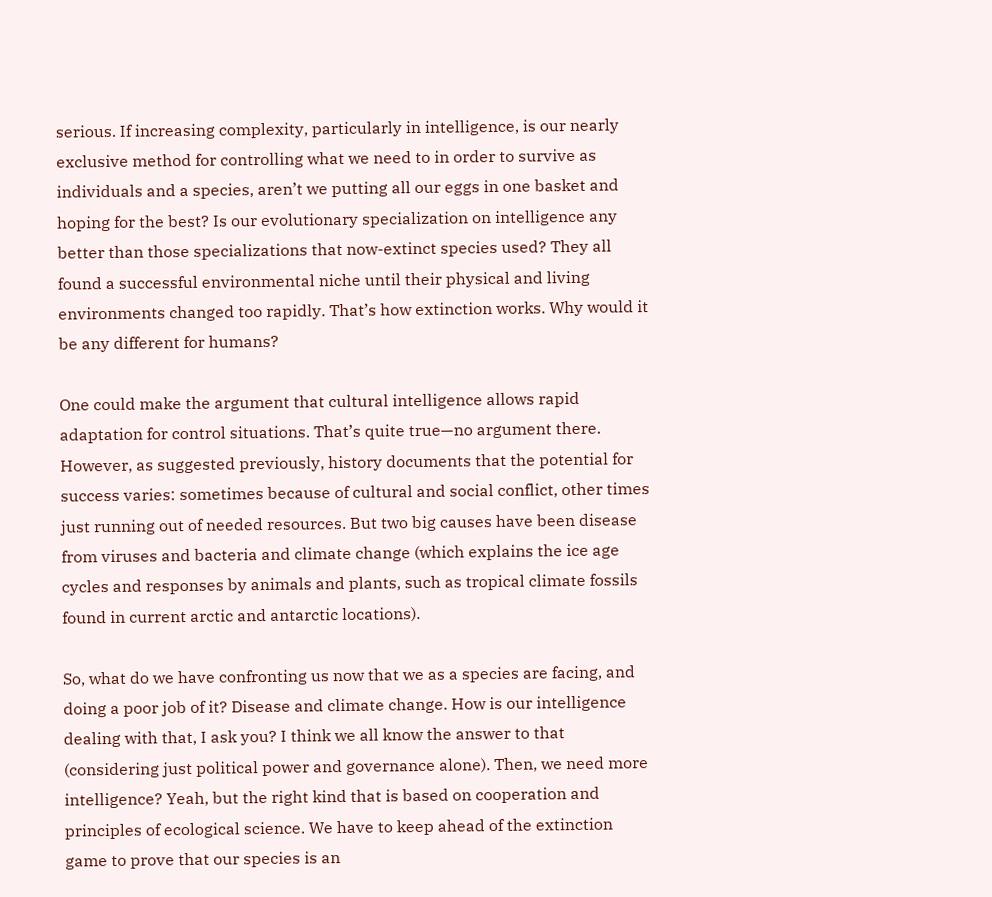serious. If increasing complexity, particularly in intelligence, is our nearly exclusive method for controlling what we need to in order to survive as individuals and a species, aren’t we putting all our eggs in one basket and hoping for the best? Is our evolutionary specialization on intelligence any better than those specializations that now-extinct species used? They all found a successful environmental niche until their physical and living environments changed too rapidly. That’s how extinction works. Why would it be any different for humans?

One could make the argument that cultural intelligence allows rapid adaptation for control situations. That’s quite true—no argument there. However, as suggested previously, history documents that the potential for success varies: sometimes because of cultural and social conflict, other times just running out of needed resources. But two big causes have been disease from viruses and bacteria and climate change (which explains the ice age cycles and responses by animals and plants, such as tropical climate fossils found in current arctic and antarctic locations).

So, what do we have confronting us now that we as a species are facing, and doing a poor job of it? Disease and climate change. How is our intelligence dealing with that, I ask you? I think we all know the answer to that (considering just political power and governance alone). Then, we need more intelligence? Yeah, but the right kind that is based on cooperation and principles of ecological science. We have to keep ahead of the extinction game to prove that our species is an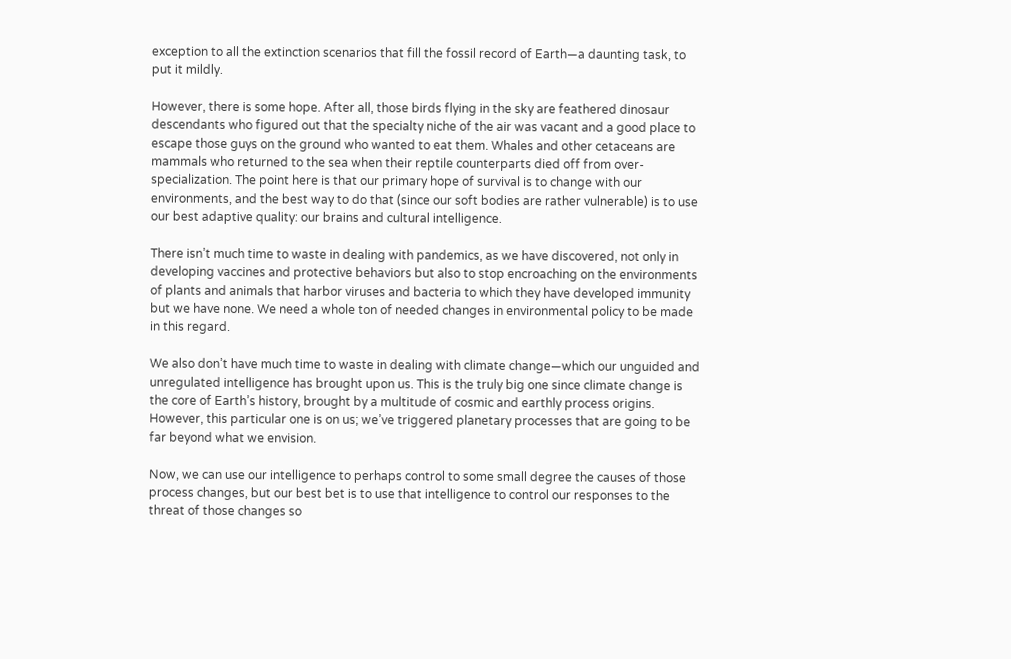exception to all the extinction scenarios that fill the fossil record of Earth—a daunting task, to put it mildly.

However, there is some hope. After all, those birds flying in the sky are feathered dinosaur descendants who figured out that the specialty niche of the air was vacant and a good place to escape those guys on the ground who wanted to eat them. Whales and other cetaceans are mammals who returned to the sea when their reptile counterparts died off from over-specialization. The point here is that our primary hope of survival is to change with our environments, and the best way to do that (since our soft bodies are rather vulnerable) is to use our best adaptive quality: our brains and cultural intelligence.

There isn’t much time to waste in dealing with pandemics, as we have discovered, not only in developing vaccines and protective behaviors but also to stop encroaching on the environments of plants and animals that harbor viruses and bacteria to which they have developed immunity but we have none. We need a whole ton of needed changes in environmental policy to be made in this regard.

We also don’t have much time to waste in dealing with climate change—which our unguided and unregulated intelligence has brought upon us. This is the truly big one since climate change is the core of Earth’s history, brought by a multitude of cosmic and earthly process origins. However, this particular one is on us; we’ve triggered planetary processes that are going to be far beyond what we envision.

Now, we can use our intelligence to perhaps control to some small degree the causes of those process changes, but our best bet is to use that intelligence to control our responses to the threat of those changes so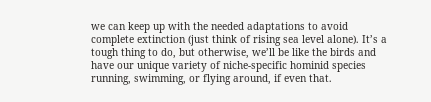we can keep up with the needed adaptations to avoid complete extinction (just think of rising sea level alone). It’s a tough thing to do, but otherwise, we’ll be like the birds and have our unique variety of niche-specific hominid species running, swimming, or flying around, if even that.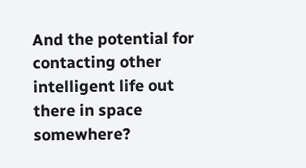And the potential for contacting other intelligent life out there in space somewhere?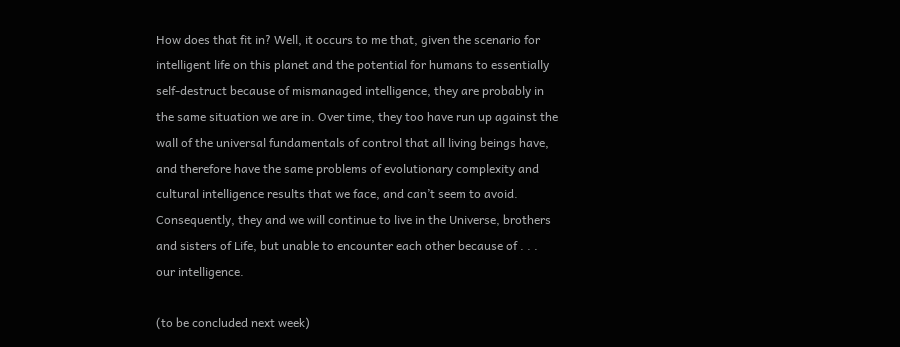How does that fit in? Well, it occurs to me that, given the scenario for intelligent life on this planet and the potential for humans to essentially self-destruct because of mismanaged intelligence, they are probably in the same situation we are in. Over time, they too have run up against the wall of the universal fundamentals of control that all living beings have, and therefore have the same problems of evolutionary complexity and cultural intelligence results that we face, and can’t seem to avoid. Consequently, they and we will continue to live in the Universe, brothers and sisters of Life, but unable to encounter each other because of . . . our intelligence.

(to be concluded next week)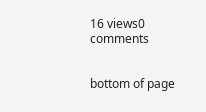16 views0 comments


bottom of page